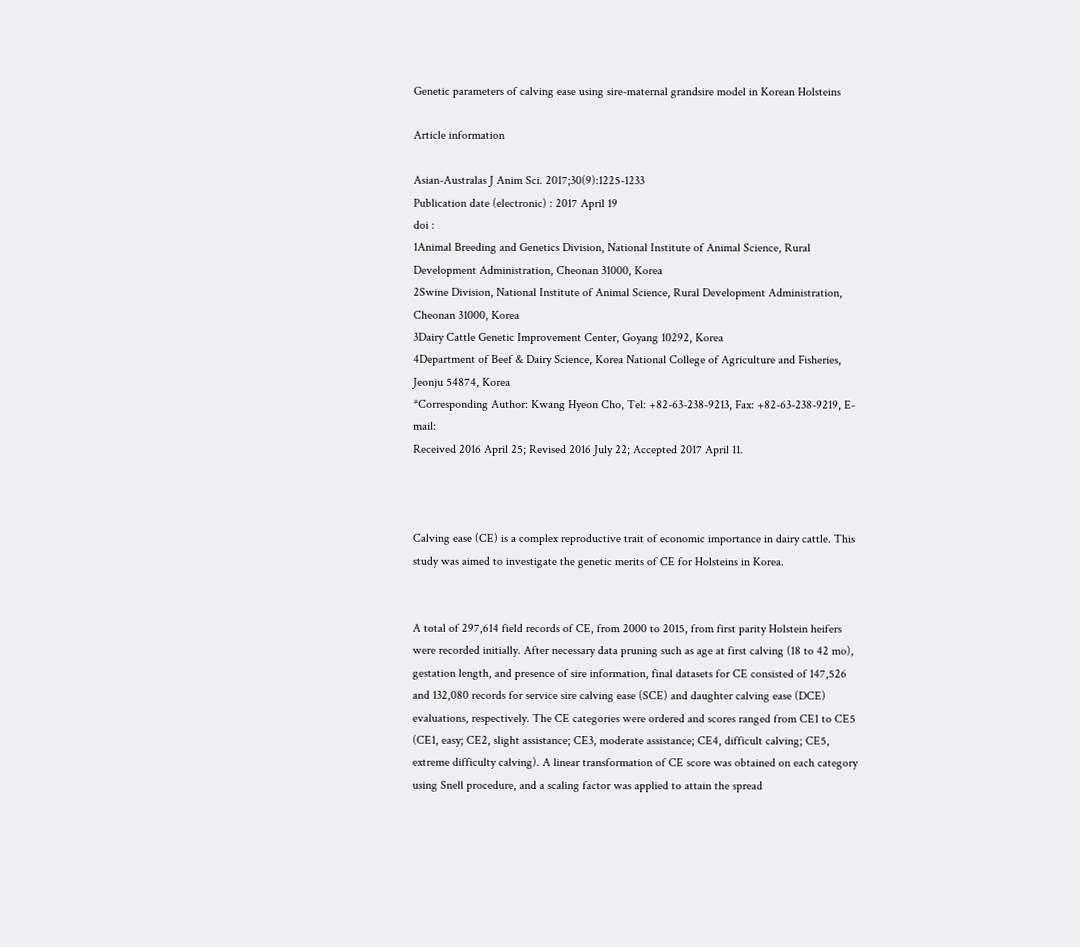Genetic parameters of calving ease using sire-maternal grandsire model in Korean Holsteins

Article information

Asian-Australas J Anim Sci. 2017;30(9):1225-1233
Publication date (electronic) : 2017 April 19
doi :
1Animal Breeding and Genetics Division, National Institute of Animal Science, Rural Development Administration, Cheonan 31000, Korea
2Swine Division, National Institute of Animal Science, Rural Development Administration, Cheonan 31000, Korea
3Dairy Cattle Genetic Improvement Center, Goyang 10292, Korea
4Department of Beef & Dairy Science, Korea National College of Agriculture and Fisheries, Jeonju 54874, Korea
*Corresponding Author: Kwang Hyeon Cho, Tel: +82-63-238-9213, Fax: +82-63-238-9219, E-mail:
Received 2016 April 25; Revised 2016 July 22; Accepted 2017 April 11.



Calving ease (CE) is a complex reproductive trait of economic importance in dairy cattle. This study was aimed to investigate the genetic merits of CE for Holsteins in Korea.


A total of 297,614 field records of CE, from 2000 to 2015, from first parity Holstein heifers were recorded initially. After necessary data pruning such as age at first calving (18 to 42 mo), gestation length, and presence of sire information, final datasets for CE consisted of 147,526 and 132,080 records for service sire calving ease (SCE) and daughter calving ease (DCE) evaluations, respectively. The CE categories were ordered and scores ranged from CE1 to CE5 (CE1, easy; CE2, slight assistance; CE3, moderate assistance; CE4, difficult calving; CE5, extreme difficulty calving). A linear transformation of CE score was obtained on each category using Snell procedure, and a scaling factor was applied to attain the spread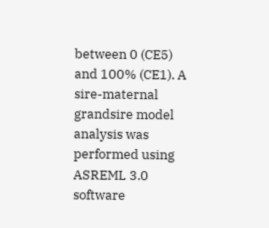between 0 (CE5) and 100% (CE1). A sire-maternal grandsire model analysis was performed using ASREML 3.0 software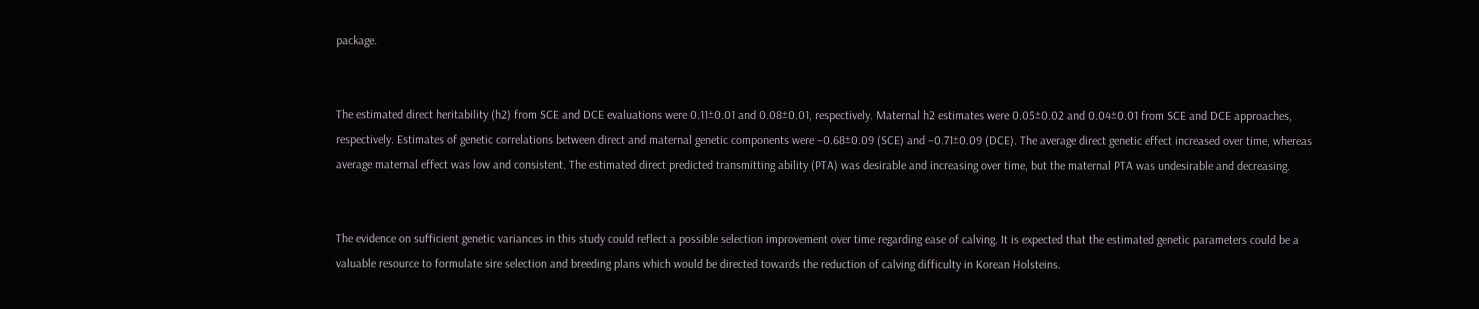package.


The estimated direct heritability (h2) from SCE and DCE evaluations were 0.11±0.01 and 0.08±0.01, respectively. Maternal h2 estimates were 0.05±0.02 and 0.04±0.01 from SCE and DCE approaches, respectively. Estimates of genetic correlations between direct and maternal genetic components were −0.68±0.09 (SCE) and −0.71±0.09 (DCE). The average direct genetic effect increased over time, whereas average maternal effect was low and consistent. The estimated direct predicted transmitting ability (PTA) was desirable and increasing over time, but the maternal PTA was undesirable and decreasing.


The evidence on sufficient genetic variances in this study could reflect a possible selection improvement over time regarding ease of calving. It is expected that the estimated genetic parameters could be a valuable resource to formulate sire selection and breeding plans which would be directed towards the reduction of calving difficulty in Korean Holsteins.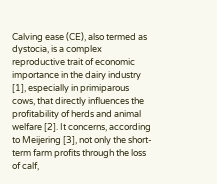Calving ease (CE), also termed as dystocia, is a complex reproductive trait of economic importance in the dairy industry [1], especially in primiparous cows, that directly influences the profitability of herds and animal welfare [2]. It concerns, according to Meijering [3], not only the short-term farm profits through the loss of calf,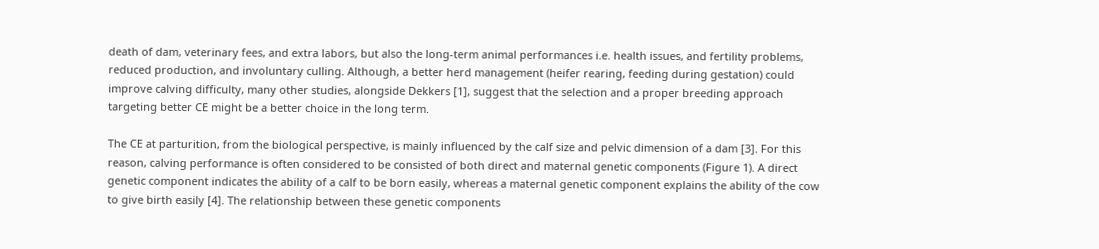death of dam, veterinary fees, and extra labors, but also the long-term animal performances i.e. health issues, and fertility problems, reduced production, and involuntary culling. Although, a better herd management (heifer rearing, feeding during gestation) could improve calving difficulty, many other studies, alongside Dekkers [1], suggest that the selection and a proper breeding approach targeting better CE might be a better choice in the long term.

The CE at parturition, from the biological perspective, is mainly influenced by the calf size and pelvic dimension of a dam [3]. For this reason, calving performance is often considered to be consisted of both direct and maternal genetic components (Figure 1). A direct genetic component indicates the ability of a calf to be born easily, whereas a maternal genetic component explains the ability of the cow to give birth easily [4]. The relationship between these genetic components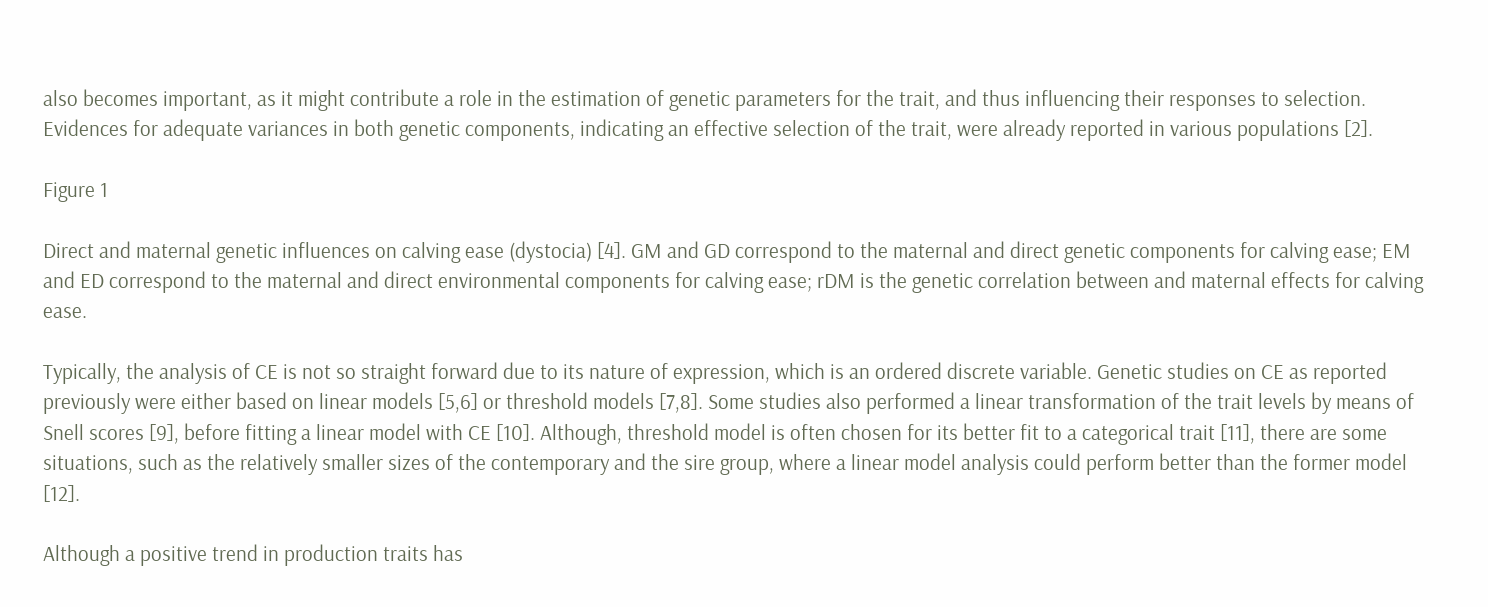also becomes important, as it might contribute a role in the estimation of genetic parameters for the trait, and thus influencing their responses to selection. Evidences for adequate variances in both genetic components, indicating an effective selection of the trait, were already reported in various populations [2].

Figure 1

Direct and maternal genetic influences on calving ease (dystocia) [4]. GM and GD correspond to the maternal and direct genetic components for calving ease; EM and ED correspond to the maternal and direct environmental components for calving ease; rDM is the genetic correlation between and maternal effects for calving ease.

Typically, the analysis of CE is not so straight forward due to its nature of expression, which is an ordered discrete variable. Genetic studies on CE as reported previously were either based on linear models [5,6] or threshold models [7,8]. Some studies also performed a linear transformation of the trait levels by means of Snell scores [9], before fitting a linear model with CE [10]. Although, threshold model is often chosen for its better fit to a categorical trait [11], there are some situations, such as the relatively smaller sizes of the contemporary and the sire group, where a linear model analysis could perform better than the former model [12].

Although a positive trend in production traits has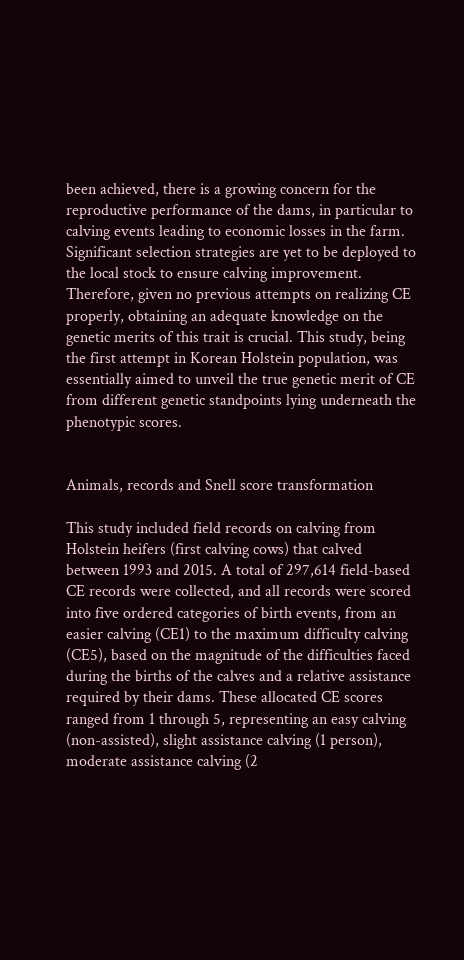been achieved, there is a growing concern for the reproductive performance of the dams, in particular to calving events leading to economic losses in the farm. Significant selection strategies are yet to be deployed to the local stock to ensure calving improvement. Therefore, given no previous attempts on realizing CE properly, obtaining an adequate knowledge on the genetic merits of this trait is crucial. This study, being the first attempt in Korean Holstein population, was essentially aimed to unveil the true genetic merit of CE from different genetic standpoints lying underneath the phenotypic scores.


Animals, records and Snell score transformation

This study included field records on calving from Holstein heifers (first calving cows) that calved between 1993 and 2015. A total of 297,614 field-based CE records were collected, and all records were scored into five ordered categories of birth events, from an easier calving (CE1) to the maximum difficulty calving (CE5), based on the magnitude of the difficulties faced during the births of the calves and a relative assistance required by their dams. These allocated CE scores ranged from 1 through 5, representing an easy calving (non-assisted), slight assistance calving (1 person), moderate assistance calving (2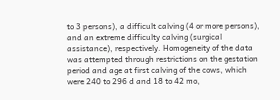to 3 persons), a difficult calving (4 or more persons), and an extreme difficulty calving (surgical assistance), respectively. Homogeneity of the data was attempted through restrictions on the gestation period and age at first calving of the cows, which were 240 to 296 d and 18 to 42 mo,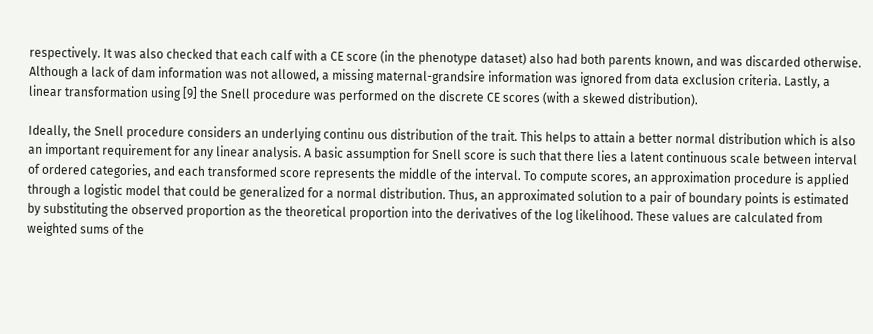respectively. It was also checked that each calf with a CE score (in the phenotype dataset) also had both parents known, and was discarded otherwise. Although a lack of dam information was not allowed, a missing maternal-grandsire information was ignored from data exclusion criteria. Lastly, a linear transformation using [9] the Snell procedure was performed on the discrete CE scores (with a skewed distribution).

Ideally, the Snell procedure considers an underlying continu ous distribution of the trait. This helps to attain a better normal distribution which is also an important requirement for any linear analysis. A basic assumption for Snell score is such that there lies a latent continuous scale between interval of ordered categories, and each transformed score represents the middle of the interval. To compute scores, an approximation procedure is applied through a logistic model that could be generalized for a normal distribution. Thus, an approximated solution to a pair of boundary points is estimated by substituting the observed proportion as the theoretical proportion into the derivatives of the log likelihood. These values are calculated from weighted sums of the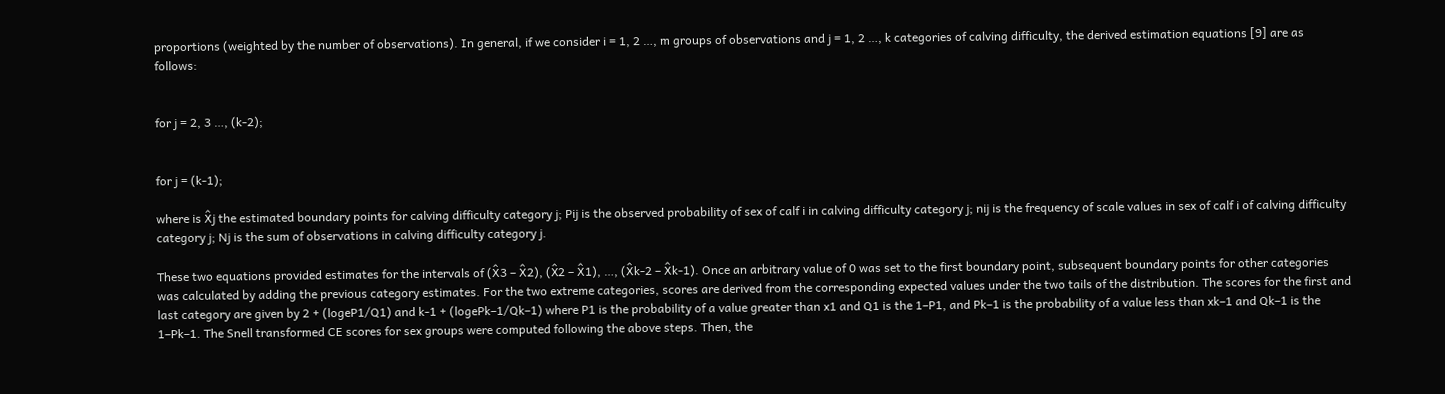proportions (weighted by the number of observations). In general, if we consider i = 1, 2 …, m groups of observations and j = 1, 2 …, k categories of calving difficulty, the derived estimation equations [9] are as follows:


for j = 2, 3 …, (k-2);


for j = (k-1);

where is X̂j the estimated boundary points for calving difficulty category j; Pij is the observed probability of sex of calf i in calving difficulty category j; nij is the frequency of scale values in sex of calf i of calving difficulty category j; Nj is the sum of observations in calving difficulty category j.

These two equations provided estimates for the intervals of (X̂3 – X̂2), (X̂2 – X̂1), …, (X̂k-2 – X̂k-1). Once an arbitrary value of 0 was set to the first boundary point, subsequent boundary points for other categories was calculated by adding the previous category estimates. For the two extreme categories, scores are derived from the corresponding expected values under the two tails of the distribution. The scores for the first and last category are given by 2 + (logeP1/Q1) and k-1 + (logePk–1/Qk–1) where P1 is the probability of a value greater than x1 and Q1 is the 1–P1, and Pk–1 is the probability of a value less than xk–1 and Qk–1 is the 1–Pk–1. The Snell transformed CE scores for sex groups were computed following the above steps. Then, the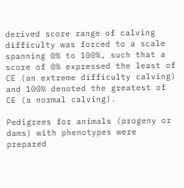derived score range of calving difficulty was forced to a scale spanning 0% to 100%, such that a score of 0% expressed the least of CE (an extreme difficulty calving) and 100% denoted the greatest of CE (a normal calving).

Pedigrees for animals (progeny or dams) with phenotypes were prepared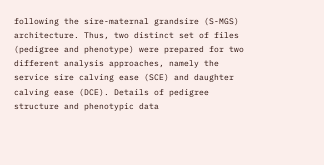following the sire-maternal grandsire (S-MGS) architecture. Thus, two distinct set of files (pedigree and phenotype) were prepared for two different analysis approaches, namely the service sire calving ease (SCE) and daughter calving ease (DCE). Details of pedigree structure and phenotypic data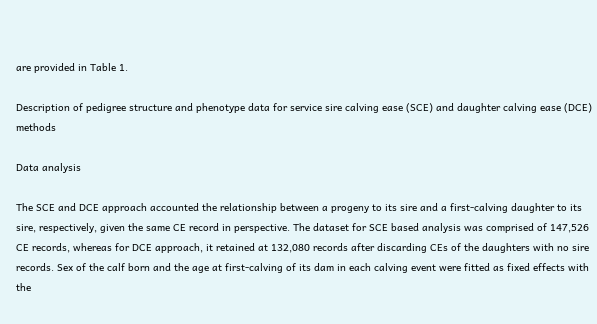are provided in Table 1.

Description of pedigree structure and phenotype data for service sire calving ease (SCE) and daughter calving ease (DCE) methods

Data analysis

The SCE and DCE approach accounted the relationship between a progeny to its sire and a first-calving daughter to its sire, respectively, given the same CE record in perspective. The dataset for SCE based analysis was comprised of 147,526 CE records, whereas for DCE approach, it retained at 132,080 records after discarding CEs of the daughters with no sire records. Sex of the calf born and the age at first-calving of its dam in each calving event were fitted as fixed effects with the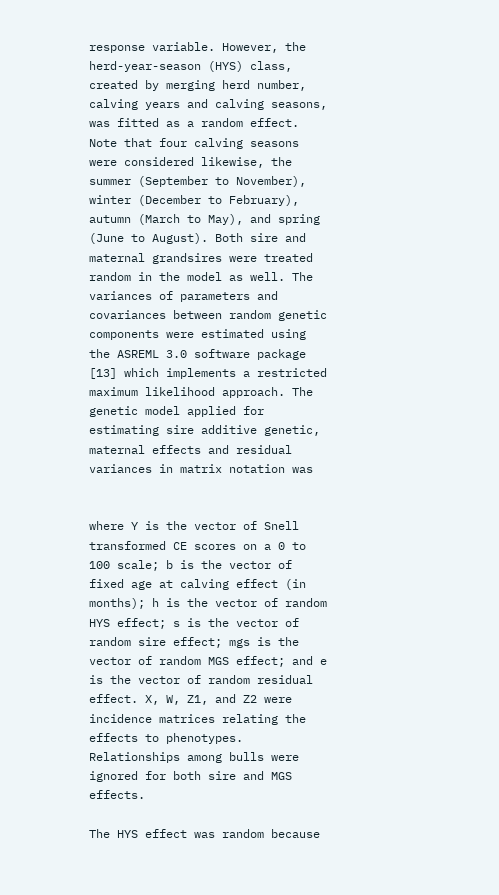response variable. However, the herd-year-season (HYS) class, created by merging herd number, calving years and calving seasons, was fitted as a random effect. Note that four calving seasons were considered likewise, the summer (September to November), winter (December to February), autumn (March to May), and spring (June to August). Both sire and maternal grandsires were treated random in the model as well. The variances of parameters and covariances between random genetic components were estimated using the ASREML 3.0 software package [13] which implements a restricted maximum likelihood approach. The genetic model applied for estimating sire additive genetic, maternal effects and residual variances in matrix notation was


where Y is the vector of Snell transformed CE scores on a 0 to 100 scale; b is the vector of fixed age at calving effect (in months); h is the vector of random HYS effect; s is the vector of random sire effect; mgs is the vector of random MGS effect; and e is the vector of random residual effect. X, W, Z1, and Z2 were incidence matrices relating the effects to phenotypes. Relationships among bulls were ignored for both sire and MGS effects.

The HYS effect was random because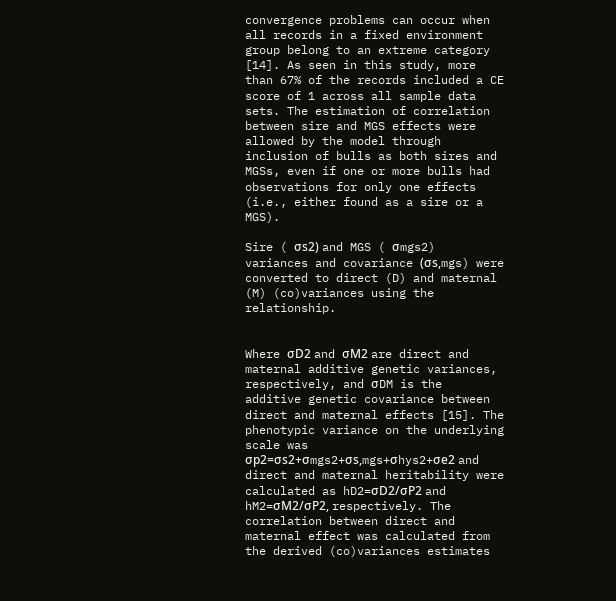convergence problems can occur when all records in a fixed environment group belong to an extreme category [14]. As seen in this study, more than 67% of the records included a CE score of 1 across all sample data sets. The estimation of correlation between sire and MGS effects were allowed by the model through inclusion of bulls as both sires and MGSs, even if one or more bulls had observations for only one effects (i.e., either found as a sire or a MGS).

Sire ( σs2) and MGS ( σmgs2) variances and covariance (σs,mgs) were converted to direct (D) and maternal (M) (co)variances using the relationship.


Where σD2 and σM2 are direct and maternal additive genetic variances, respectively, and σDM is the additive genetic covariance between direct and maternal effects [15]. The phenotypic variance on the underlying scale was σp2=σs2+σmgs2+σs,mgs+σhys2+σe2 and direct and maternal heritability were calculated as hD2=σD2/σP2 and hM2=σM2/σP2, respectively. The correlation between direct and maternal effect was calculated from the derived (co)variances estimates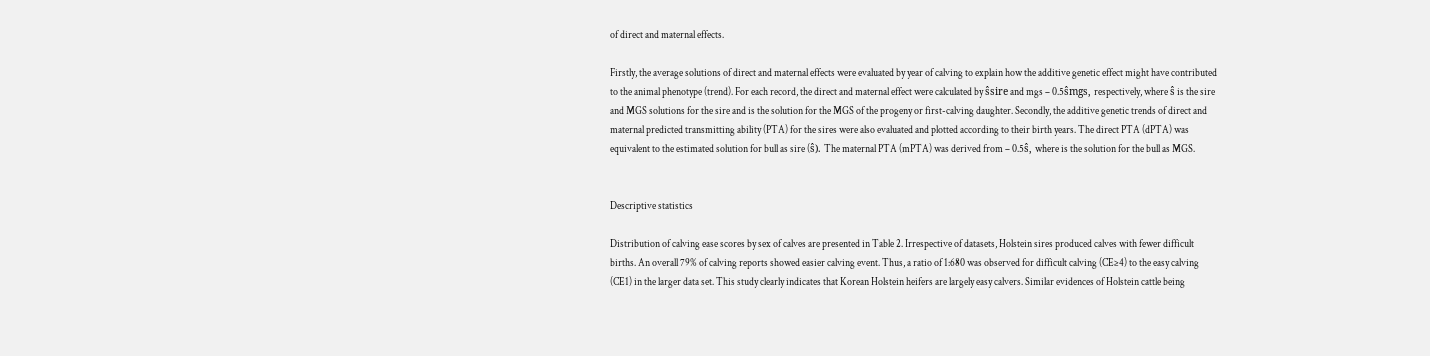of direct and maternal effects.

Firstly, the average solutions of direct and maternal effects were evaluated by year of calving to explain how the additive genetic effect might have contributed to the animal phenotype (trend). For each record, the direct and maternal effect were calculated by ŝsire and mgs – 0.5ŝmgs, respectively, where ŝ is the sire and MGS solutions for the sire and is the solution for the MGS of the progeny or first-calving daughter. Secondly, the additive genetic trends of direct and maternal predicted transmitting ability (PTA) for the sires were also evaluated and plotted according to their birth years. The direct PTA (dPTA) was equivalent to the estimated solution for bull as sire (ŝ). The maternal PTA (mPTA) was derived from – 0.5ŝ, where is the solution for the bull as MGS.


Descriptive statistics

Distribution of calving ease scores by sex of calves are presented in Table 2. Irrespective of datasets, Holstein sires produced calves with fewer difficult births. An overall 79% of calving reports showed easier calving event. Thus, a ratio of 1:680 was observed for difficult calving (CE≥4) to the easy calving (CE1) in the larger data set. This study clearly indicates that Korean Holstein heifers are largely easy calvers. Similar evidences of Holstein cattle being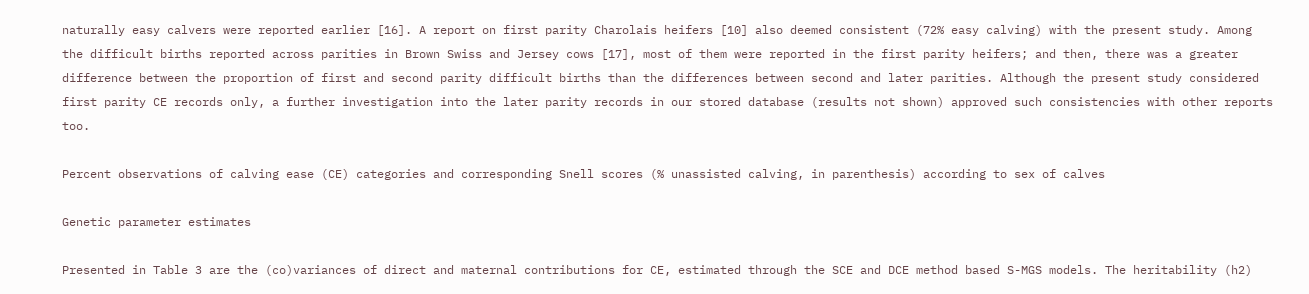naturally easy calvers were reported earlier [16]. A report on first parity Charolais heifers [10] also deemed consistent (72% easy calving) with the present study. Among the difficult births reported across parities in Brown Swiss and Jersey cows [17], most of them were reported in the first parity heifers; and then, there was a greater difference between the proportion of first and second parity difficult births than the differences between second and later parities. Although the present study considered first parity CE records only, a further investigation into the later parity records in our stored database (results not shown) approved such consistencies with other reports too.

Percent observations of calving ease (CE) categories and corresponding Snell scores (% unassisted calving, in parenthesis) according to sex of calves

Genetic parameter estimates

Presented in Table 3 are the (co)variances of direct and maternal contributions for CE, estimated through the SCE and DCE method based S-MGS models. The heritability (h2)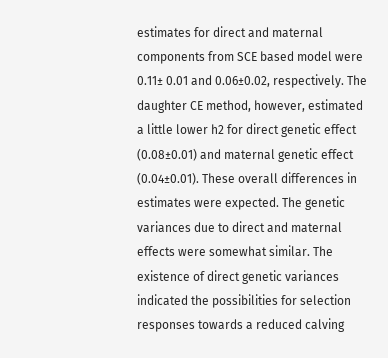estimates for direct and maternal components from SCE based model were 0.11± 0.01 and 0.06±0.02, respectively. The daughter CE method, however, estimated a little lower h2 for direct genetic effect (0.08±0.01) and maternal genetic effect (0.04±0.01). These overall differences in estimates were expected. The genetic variances due to direct and maternal effects were somewhat similar. The existence of direct genetic variances indicated the possibilities for selection responses towards a reduced calving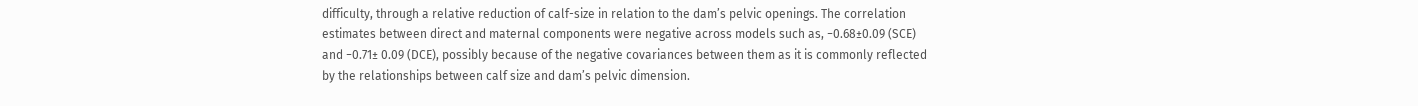difficulty, through a relative reduction of calf-size in relation to the dam’s pelvic openings. The correlation estimates between direct and maternal components were negative across models such as, −0.68±0.09 (SCE) and −0.71± 0.09 (DCE), possibly because of the negative covariances between them as it is commonly reflected by the relationships between calf size and dam’s pelvic dimension.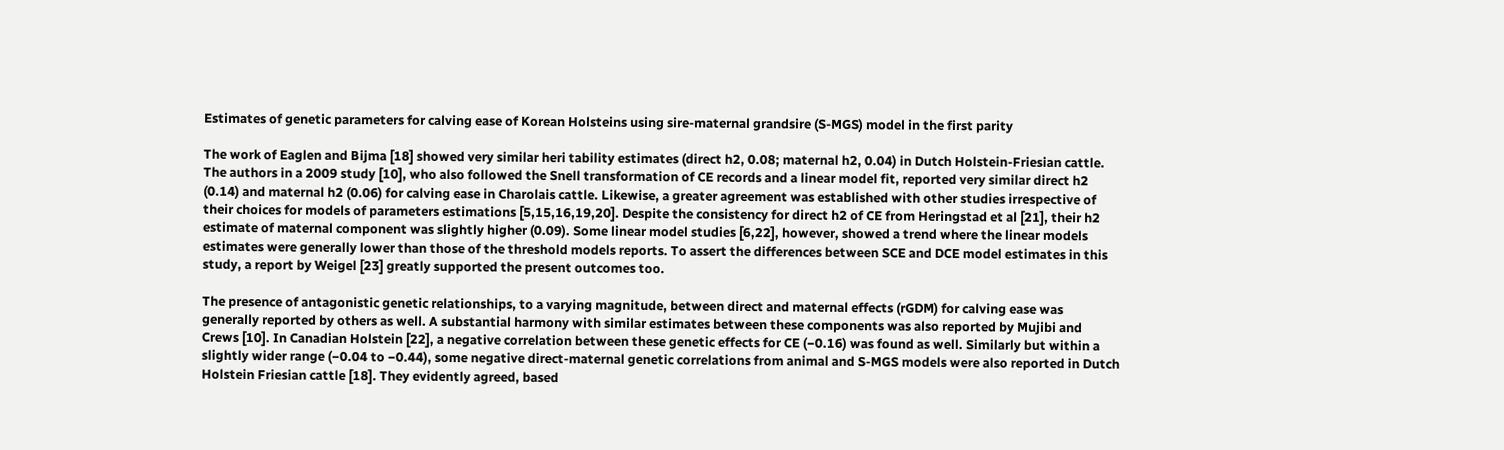Estimates of genetic parameters for calving ease of Korean Holsteins using sire-maternal grandsire (S-MGS) model in the first parity

The work of Eaglen and Bijma [18] showed very similar heri tability estimates (direct h2, 0.08; maternal h2, 0.04) in Dutch Holstein-Friesian cattle. The authors in a 2009 study [10], who also followed the Snell transformation of CE records and a linear model fit, reported very similar direct h2 (0.14) and maternal h2 (0.06) for calving ease in Charolais cattle. Likewise, a greater agreement was established with other studies irrespective of their choices for models of parameters estimations [5,15,16,19,20]. Despite the consistency for direct h2 of CE from Heringstad et al [21], their h2 estimate of maternal component was slightly higher (0.09). Some linear model studies [6,22], however, showed a trend where the linear models estimates were generally lower than those of the threshold models reports. To assert the differences between SCE and DCE model estimates in this study, a report by Weigel [23] greatly supported the present outcomes too.

The presence of antagonistic genetic relationships, to a varying magnitude, between direct and maternal effects (rGDM) for calving ease was generally reported by others as well. A substantial harmony with similar estimates between these components was also reported by Mujibi and Crews [10]. In Canadian Holstein [22], a negative correlation between these genetic effects for CE (−0.16) was found as well. Similarly but within a slightly wider range (−0.04 to −0.44), some negative direct-maternal genetic correlations from animal and S-MGS models were also reported in Dutch Holstein Friesian cattle [18]. They evidently agreed, based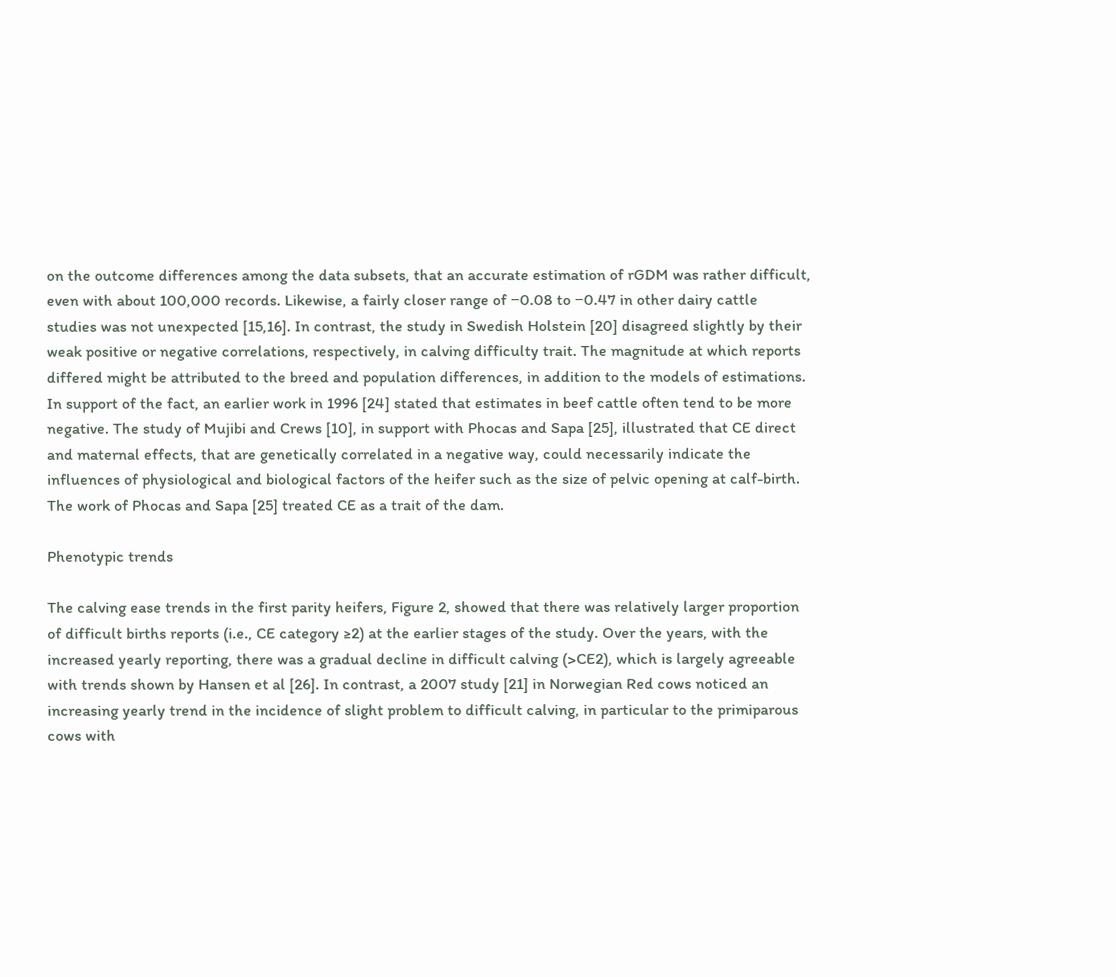on the outcome differences among the data subsets, that an accurate estimation of rGDM was rather difficult, even with about 100,000 records. Likewise, a fairly closer range of −0.08 to −0.47 in other dairy cattle studies was not unexpected [15,16]. In contrast, the study in Swedish Holstein [20] disagreed slightly by their weak positive or negative correlations, respectively, in calving difficulty trait. The magnitude at which reports differed might be attributed to the breed and population differences, in addition to the models of estimations. In support of the fact, an earlier work in 1996 [24] stated that estimates in beef cattle often tend to be more negative. The study of Mujibi and Crews [10], in support with Phocas and Sapa [25], illustrated that CE direct and maternal effects, that are genetically correlated in a negative way, could necessarily indicate the influences of physiological and biological factors of the heifer such as the size of pelvic opening at calf-birth. The work of Phocas and Sapa [25] treated CE as a trait of the dam.

Phenotypic trends

The calving ease trends in the first parity heifers, Figure 2, showed that there was relatively larger proportion of difficult births reports (i.e., CE category ≥2) at the earlier stages of the study. Over the years, with the increased yearly reporting, there was a gradual decline in difficult calving (>CE2), which is largely agreeable with trends shown by Hansen et al [26]. In contrast, a 2007 study [21] in Norwegian Red cows noticed an increasing yearly trend in the incidence of slight problem to difficult calving, in particular to the primiparous cows with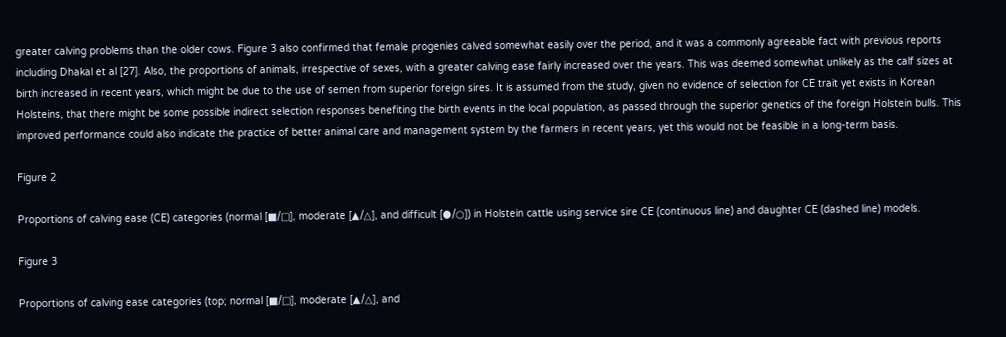greater calving problems than the older cows. Figure 3 also confirmed that female progenies calved somewhat easily over the period, and it was a commonly agreeable fact with previous reports including Dhakal et al [27]. Also, the proportions of animals, irrespective of sexes, with a greater calving ease fairly increased over the years. This was deemed somewhat unlikely as the calf sizes at birth increased in recent years, which might be due to the use of semen from superior foreign sires. It is assumed from the study, given no evidence of selection for CE trait yet exists in Korean Holsteins, that there might be some possible indirect selection responses benefiting the birth events in the local population, as passed through the superior genetics of the foreign Holstein bulls. This improved performance could also indicate the practice of better animal care and management system by the farmers in recent years, yet this would not be feasible in a long-term basis.

Figure 2

Proportions of calving ease (CE) categories (normal [■/□], moderate [▲/△], and difficult [●/○]) in Holstein cattle using service sire CE (continuous line) and daughter CE (dashed line) models.

Figure 3

Proportions of calving ease categories (top; normal [■/□], moderate [▲/△], and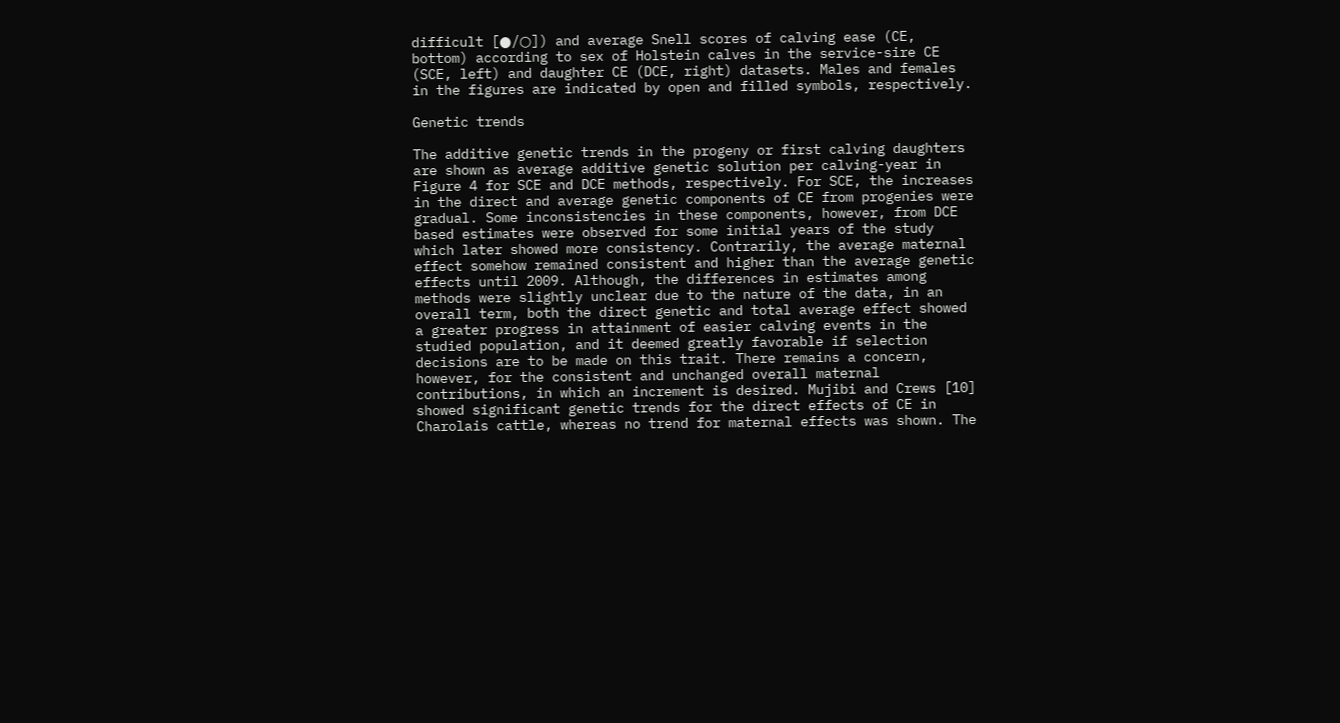difficult [●/○]) and average Snell scores of calving ease (CE, bottom) according to sex of Holstein calves in the service-sire CE (SCE, left) and daughter CE (DCE, right) datasets. Males and females in the figures are indicated by open and filled symbols, respectively.

Genetic trends

The additive genetic trends in the progeny or first calving daughters are shown as average additive genetic solution per calving-year in Figure 4 for SCE and DCE methods, respectively. For SCE, the increases in the direct and average genetic components of CE from progenies were gradual. Some inconsistencies in these components, however, from DCE based estimates were observed for some initial years of the study which later showed more consistency. Contrarily, the average maternal effect somehow remained consistent and higher than the average genetic effects until 2009. Although, the differences in estimates among methods were slightly unclear due to the nature of the data, in an overall term, both the direct genetic and total average effect showed a greater progress in attainment of easier calving events in the studied population, and it deemed greatly favorable if selection decisions are to be made on this trait. There remains a concern, however, for the consistent and unchanged overall maternal contributions, in which an increment is desired. Mujibi and Crews [10] showed significant genetic trends for the direct effects of CE in Charolais cattle, whereas no trend for maternal effects was shown. The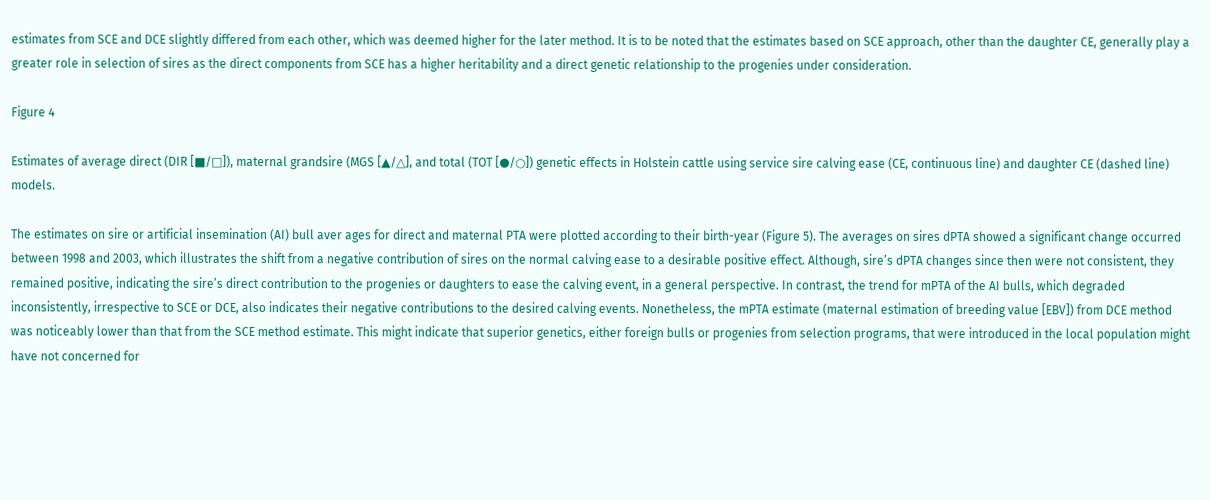estimates from SCE and DCE slightly differed from each other, which was deemed higher for the later method. It is to be noted that the estimates based on SCE approach, other than the daughter CE, generally play a greater role in selection of sires as the direct components from SCE has a higher heritability and a direct genetic relationship to the progenies under consideration.

Figure 4

Estimates of average direct (DIR [■/□]), maternal grandsire (MGS [▲/△], and total (TOT [●/○]) genetic effects in Holstein cattle using service sire calving ease (CE, continuous line) and daughter CE (dashed line) models.

The estimates on sire or artificial insemination (AI) bull aver ages for direct and maternal PTA were plotted according to their birth-year (Figure 5). The averages on sires dPTA showed a significant change occurred between 1998 and 2003, which illustrates the shift from a negative contribution of sires on the normal calving ease to a desirable positive effect. Although, sire’s dPTA changes since then were not consistent, they remained positive, indicating the sire’s direct contribution to the progenies or daughters to ease the calving event, in a general perspective. In contrast, the trend for mPTA of the AI bulls, which degraded inconsistently, irrespective to SCE or DCE, also indicates their negative contributions to the desired calving events. Nonetheless, the mPTA estimate (maternal estimation of breeding value [EBV]) from DCE method was noticeably lower than that from the SCE method estimate. This might indicate that superior genetics, either foreign bulls or progenies from selection programs, that were introduced in the local population might have not concerned for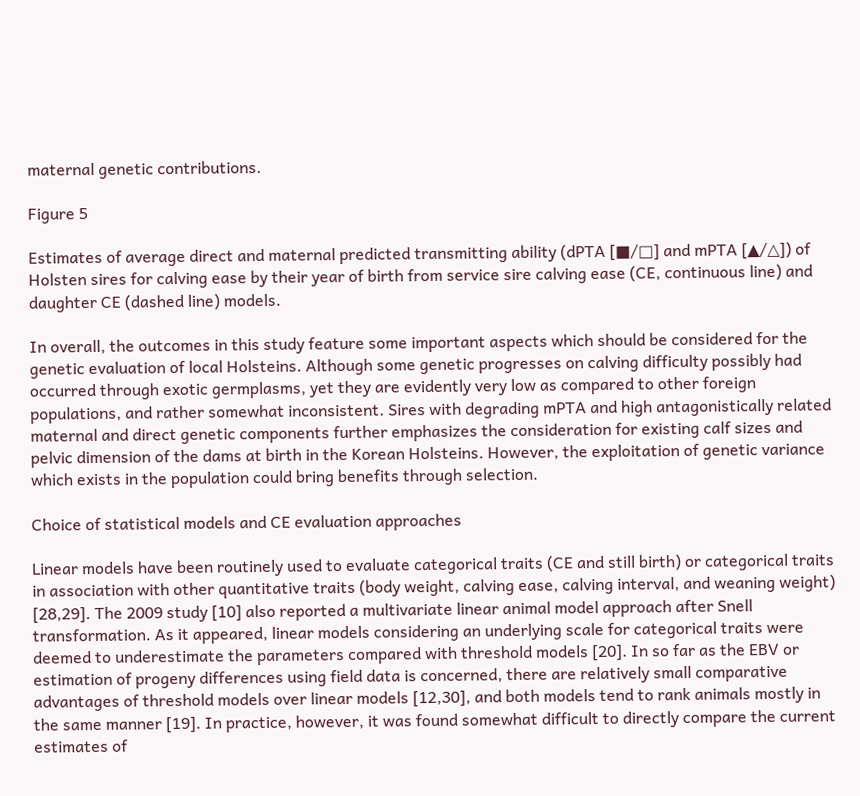maternal genetic contributions.

Figure 5

Estimates of average direct and maternal predicted transmitting ability (dPTA [■/□] and mPTA [▲/△]) of Holsten sires for calving ease by their year of birth from service sire calving ease (CE, continuous line) and daughter CE (dashed line) models.

In overall, the outcomes in this study feature some important aspects which should be considered for the genetic evaluation of local Holsteins. Although some genetic progresses on calving difficulty possibly had occurred through exotic germplasms, yet they are evidently very low as compared to other foreign populations, and rather somewhat inconsistent. Sires with degrading mPTA and high antagonistically related maternal and direct genetic components further emphasizes the consideration for existing calf sizes and pelvic dimension of the dams at birth in the Korean Holsteins. However, the exploitation of genetic variance which exists in the population could bring benefits through selection.

Choice of statistical models and CE evaluation approaches

Linear models have been routinely used to evaluate categorical traits (CE and still birth) or categorical traits in association with other quantitative traits (body weight, calving ease, calving interval, and weaning weight) [28,29]. The 2009 study [10] also reported a multivariate linear animal model approach after Snell transformation. As it appeared, linear models considering an underlying scale for categorical traits were deemed to underestimate the parameters compared with threshold models [20]. In so far as the EBV or estimation of progeny differences using field data is concerned, there are relatively small comparative advantages of threshold models over linear models [12,30], and both models tend to rank animals mostly in the same manner [19]. In practice, however, it was found somewhat difficult to directly compare the current estimates of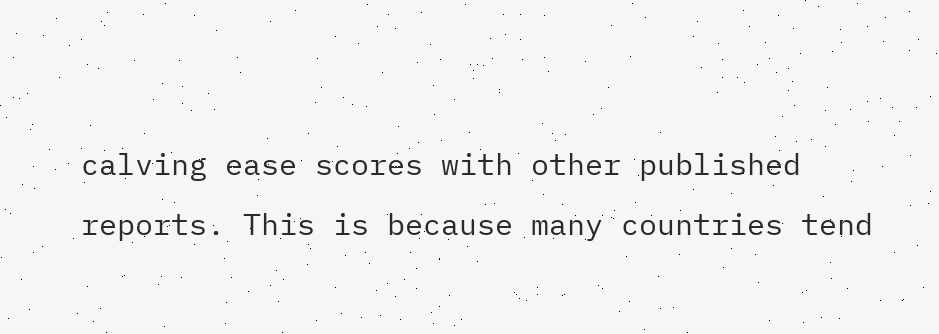calving ease scores with other published reports. This is because many countries tend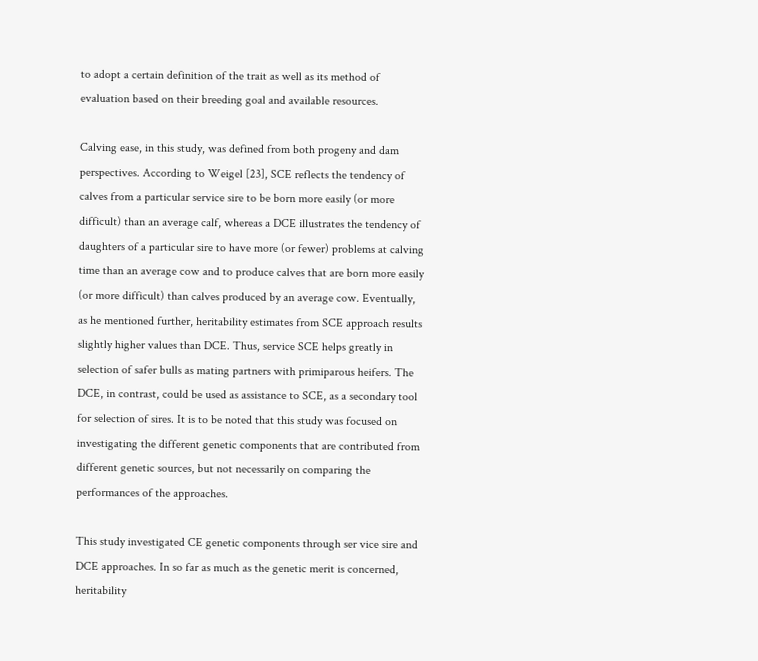to adopt a certain definition of the trait as well as its method of evaluation based on their breeding goal and available resources.

Calving ease, in this study, was defined from both progeny and dam perspectives. According to Weigel [23], SCE reflects the tendency of calves from a particular service sire to be born more easily (or more difficult) than an average calf, whereas a DCE illustrates the tendency of daughters of a particular sire to have more (or fewer) problems at calving time than an average cow and to produce calves that are born more easily (or more difficult) than calves produced by an average cow. Eventually, as he mentioned further, heritability estimates from SCE approach results slightly higher values than DCE. Thus, service SCE helps greatly in selection of safer bulls as mating partners with primiparous heifers. The DCE, in contrast, could be used as assistance to SCE, as a secondary tool for selection of sires. It is to be noted that this study was focused on investigating the different genetic components that are contributed from different genetic sources, but not necessarily on comparing the performances of the approaches.

This study investigated CE genetic components through ser vice sire and DCE approaches. In so far as much as the genetic merit is concerned, heritability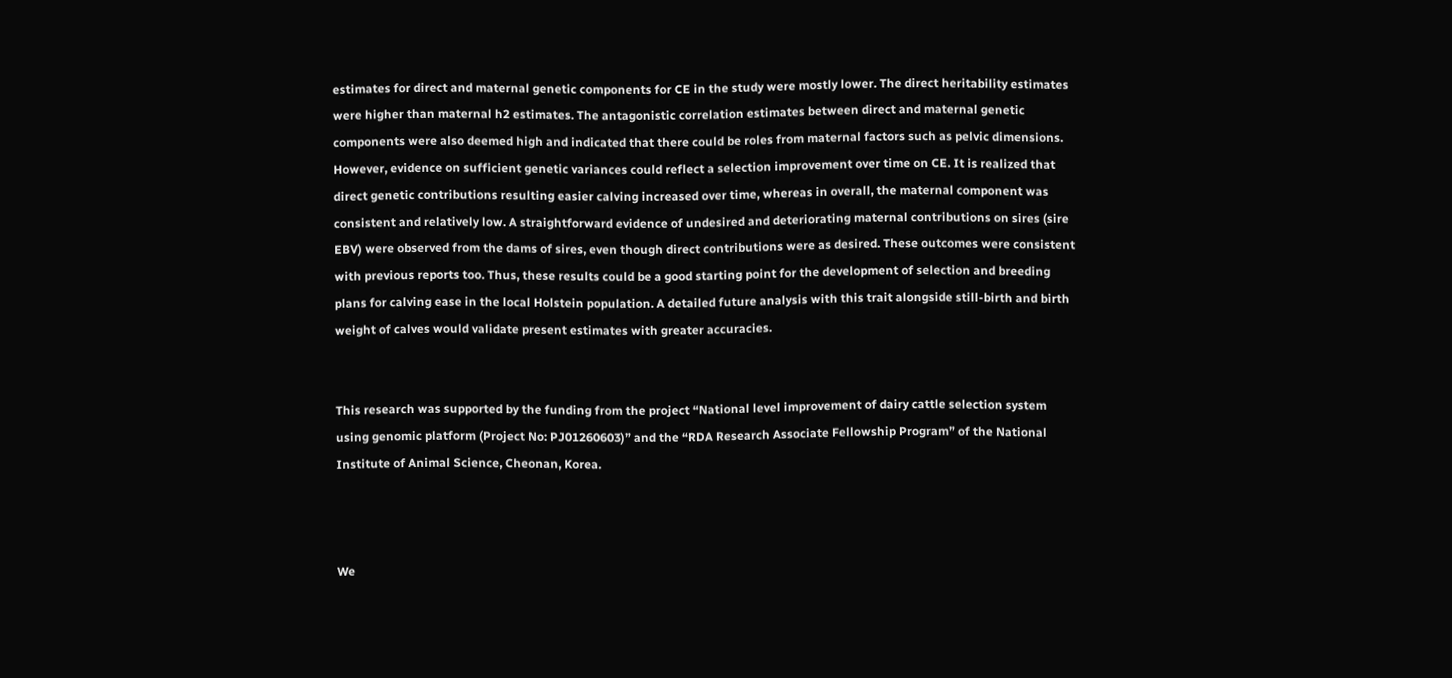estimates for direct and maternal genetic components for CE in the study were mostly lower. The direct heritability estimates were higher than maternal h2 estimates. The antagonistic correlation estimates between direct and maternal genetic components were also deemed high and indicated that there could be roles from maternal factors such as pelvic dimensions. However, evidence on sufficient genetic variances could reflect a selection improvement over time on CE. It is realized that direct genetic contributions resulting easier calving increased over time, whereas in overall, the maternal component was consistent and relatively low. A straightforward evidence of undesired and deteriorating maternal contributions on sires (sire EBV) were observed from the dams of sires, even though direct contributions were as desired. These outcomes were consistent with previous reports too. Thus, these results could be a good starting point for the development of selection and breeding plans for calving ease in the local Holstein population. A detailed future analysis with this trait alongside still-birth and birth weight of calves would validate present estimates with greater accuracies.


This research was supported by the funding from the project “National level improvement of dairy cattle selection system using genomic platform (Project No: PJ01260603)” and the “RDA Research Associate Fellowship Program” of the National Institute of Animal Science, Cheonan, Korea.



We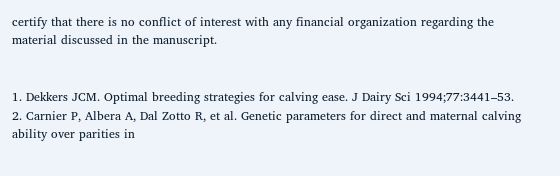certify that there is no conflict of interest with any financial organization regarding the material discussed in the manuscript.


1. Dekkers JCM. Optimal breeding strategies for calving ease. J Dairy Sci 1994;77:3441–53.
2. Carnier P, Albera A, Dal Zotto R, et al. Genetic parameters for direct and maternal calving ability over parities in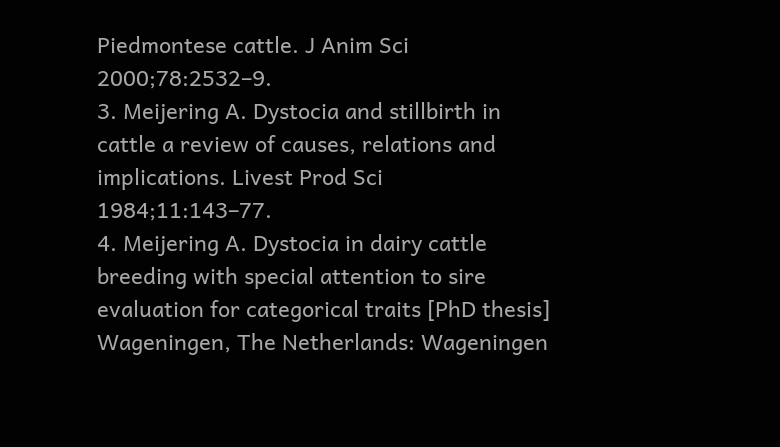Piedmontese cattle. J Anim Sci 2000;78:2532–9.
3. Meijering A. Dystocia and stillbirth in cattle a review of causes, relations and implications. Livest Prod Sci 1984;11:143–77.
4. Meijering A. Dystocia in dairy cattle breeding with special attention to sire evaluation for categorical traits [PhD thesis] Wageningen, The Netherlands: Wageningen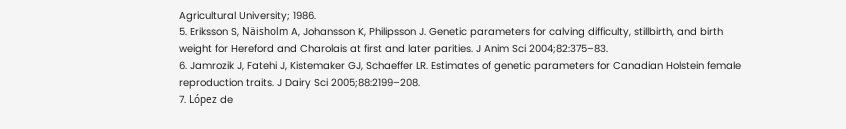Agricultural University; 1986.
5. Eriksson S, Näisholm A, Johansson K, Philipsson J. Genetic parameters for calving difficulty, stillbirth, and birth weight for Hereford and Charolais at first and later parities. J Anim Sci 2004;82:375–83.
6. Jamrozik J, Fatehi J, Kistemaker GJ, Schaeffer LR. Estimates of genetic parameters for Canadian Holstein female reproduction traits. J Dairy Sci 2005;88:2199–208.
7. López de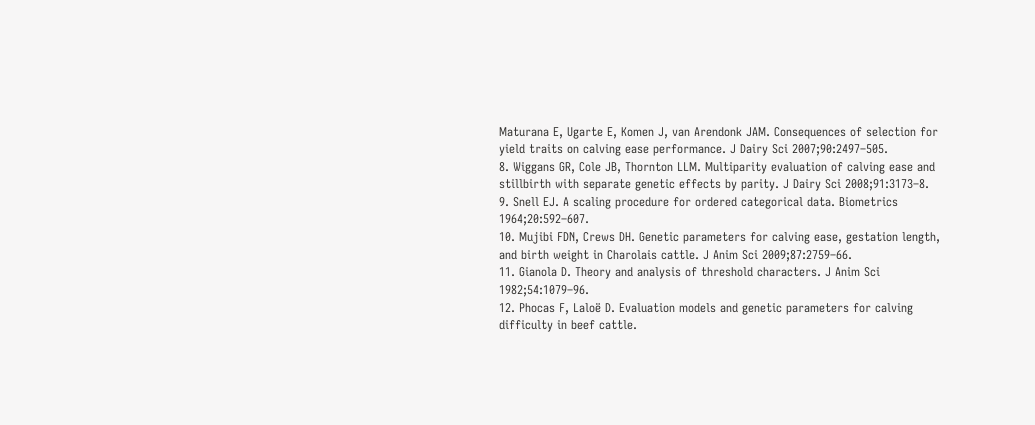Maturana E, Ugarte E, Komen J, van Arendonk JAM. Consequences of selection for yield traits on calving ease performance. J Dairy Sci 2007;90:2497–505.
8. Wiggans GR, Cole JB, Thornton LLM. Multiparity evaluation of calving ease and stillbirth with separate genetic effects by parity. J Dairy Sci 2008;91:3173–8.
9. Snell EJ. A scaling procedure for ordered categorical data. Biometrics 1964;20:592–607.
10. Mujibi FDN, Crews DH. Genetic parameters for calving ease, gestation length, and birth weight in Charolais cattle. J Anim Sci 2009;87:2759–66.
11. Gianola D. Theory and analysis of threshold characters. J Anim Sci 1982;54:1079–96.
12. Phocas F, Laloë D. Evaluation models and genetic parameters for calving difficulty in beef cattle.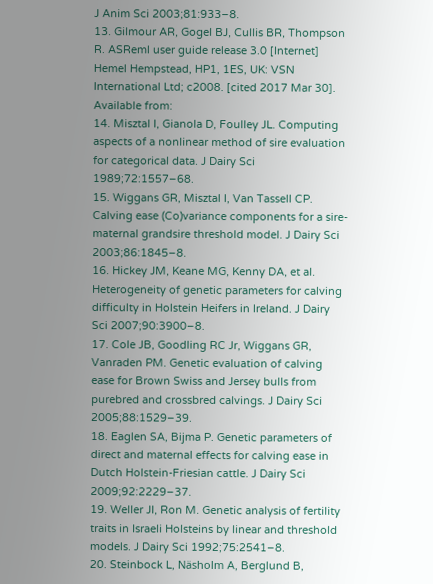J Anim Sci 2003;81:933–8.
13. Gilmour AR, Gogel BJ, Cullis BR, Thompson R. ASReml user guide release 3.0 [Internet] Hemel Hempstead, HP1, 1ES, UK: VSN International Ltd; c2008. [cited 2017 Mar 30]. Available from:
14. Misztal I, Gianola D, Foulley JL. Computing aspects of a nonlinear method of sire evaluation for categorical data. J Dairy Sci 1989;72:1557–68.
15. Wiggans GR, Misztal I, Van Tassell CP. Calving ease (Co)variance components for a sire-maternal grandsire threshold model. J Dairy Sci 2003;86:1845–8.
16. Hickey JM, Keane MG, Kenny DA, et al. Heterogeneity of genetic parameters for calving difficulty in Holstein Heifers in Ireland. J Dairy Sci 2007;90:3900–8.
17. Cole JB, Goodling RC Jr, Wiggans GR, Vanraden PM. Genetic evaluation of calving ease for Brown Swiss and Jersey bulls from purebred and crossbred calvings. J Dairy Sci 2005;88:1529–39.
18. Eaglen SA, Bijma P. Genetic parameters of direct and maternal effects for calving ease in Dutch Holstein-Friesian cattle. J Dairy Sci 2009;92:2229–37.
19. Weller JI, Ron M. Genetic analysis of fertility traits in Israeli Holsteins by linear and threshold models. J Dairy Sci 1992;75:2541–8.
20. Steinbock L, Näsholm A, Berglund B,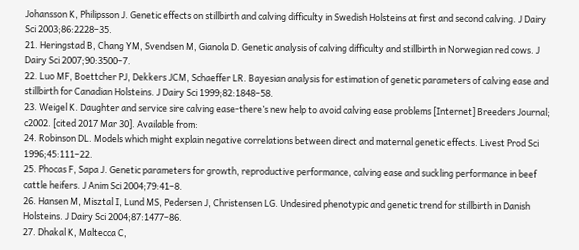Johansson K, Philipsson J. Genetic effects on stillbirth and calving difficulty in Swedish Holsteins at first and second calving. J Dairy Sci 2003;86:2228–35.
21. Heringstad B, Chang YM, Svendsen M, Gianola D. Genetic analysis of calving difficulty and stillbirth in Norwegian red cows. J Dairy Sci 2007;90:3500–7.
22. Luo MF, Boettcher PJ, Dekkers JCM, Schaeffer LR. Bayesian analysis for estimation of genetic parameters of calving ease and stillbirth for Canadian Holsteins. J Dairy Sci 1999;82:1848–58.
23. Weigel K. Daughter and service sire calving ease-there’s new help to avoid calving ease problems [Internet] Breeders Journal; c2002. [cited 2017 Mar 30]. Available from:
24. Robinson DL. Models which might explain negative correlations between direct and maternal genetic effects. Livest Prod Sci 1996;45:111–22.
25. Phocas F, Sapa J. Genetic parameters for growth, reproductive performance, calving ease and suckling performance in beef cattle heifers. J Anim Sci 2004;79:41–8.
26. Hansen M, Misztal I, Lund MS, Pedersen J, Christensen LG. Undesired phenotypic and genetic trend for stillbirth in Danish Holsteins. J Dairy Sci 2004;87:1477–86.
27. Dhakal K, Maltecca C,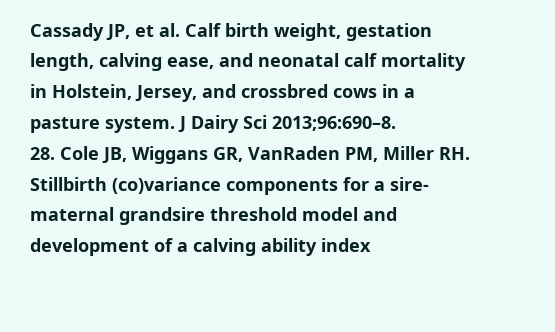Cassady JP, et al. Calf birth weight, gestation length, calving ease, and neonatal calf mortality in Holstein, Jersey, and crossbred cows in a pasture system. J Dairy Sci 2013;96:690–8.
28. Cole JB, Wiggans GR, VanRaden PM, Miller RH. Stillbirth (co)variance components for a sire-maternal grandsire threshold model and development of a calving ability index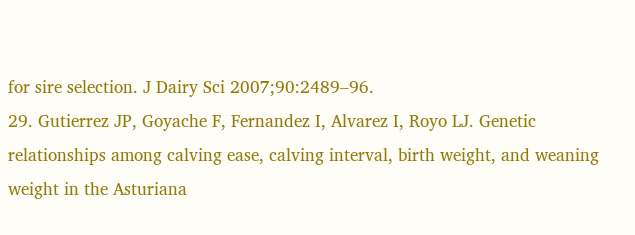for sire selection. J Dairy Sci 2007;90:2489–96.
29. Gutierrez JP, Goyache F, Fernandez I, Alvarez I, Royo LJ. Genetic relationships among calving ease, calving interval, birth weight, and weaning weight in the Asturiana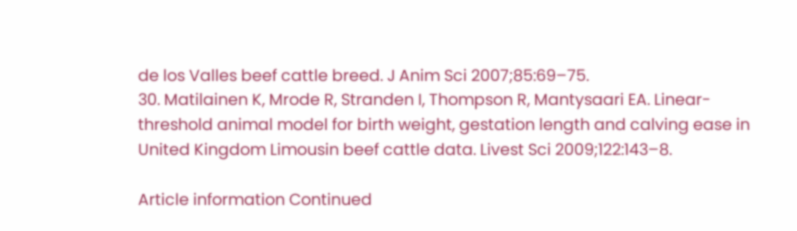de los Valles beef cattle breed. J Anim Sci 2007;85:69–75.
30. Matilainen K, Mrode R, Stranden I, Thompson R, Mantysaari EA. Linear-threshold animal model for birth weight, gestation length and calving ease in United Kingdom Limousin beef cattle data. Livest Sci 2009;122:143–8.

Article information Continued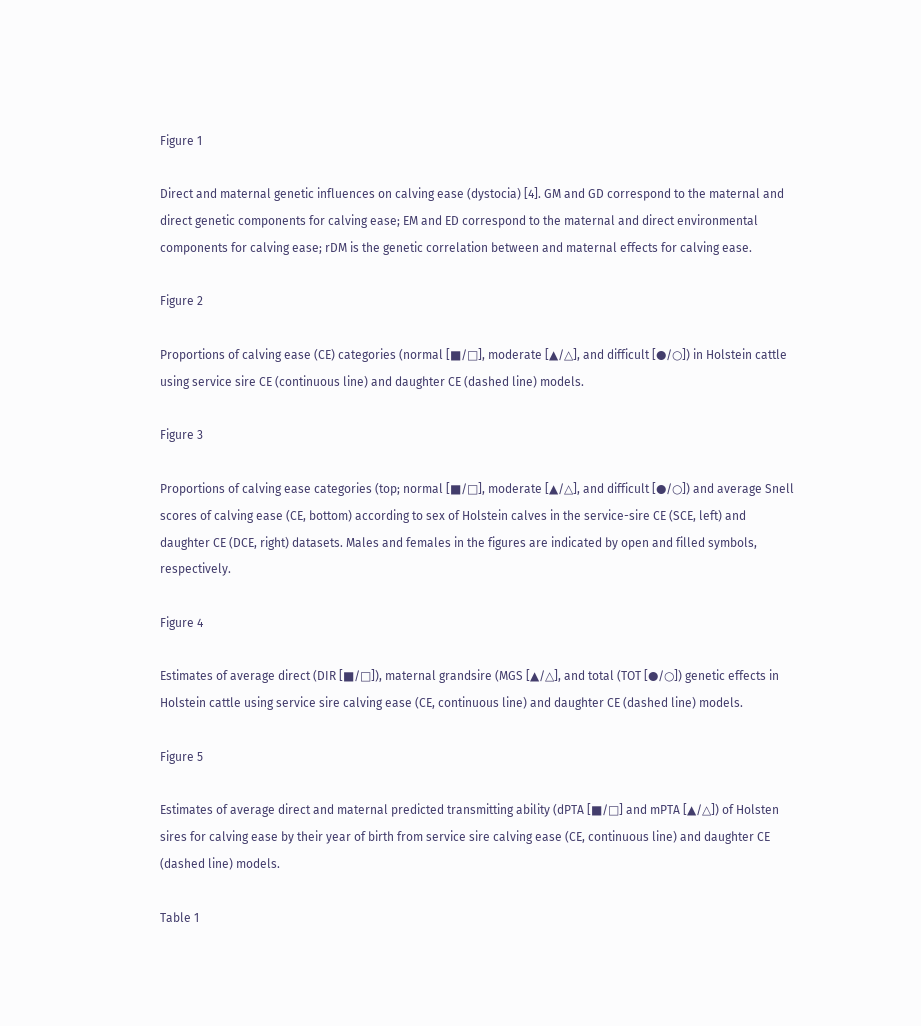Figure 1

Direct and maternal genetic influences on calving ease (dystocia) [4]. GM and GD correspond to the maternal and direct genetic components for calving ease; EM and ED correspond to the maternal and direct environmental components for calving ease; rDM is the genetic correlation between and maternal effects for calving ease.

Figure 2

Proportions of calving ease (CE) categories (normal [■/□], moderate [▲/△], and difficult [●/○]) in Holstein cattle using service sire CE (continuous line) and daughter CE (dashed line) models.

Figure 3

Proportions of calving ease categories (top; normal [■/□], moderate [▲/△], and difficult [●/○]) and average Snell scores of calving ease (CE, bottom) according to sex of Holstein calves in the service-sire CE (SCE, left) and daughter CE (DCE, right) datasets. Males and females in the figures are indicated by open and filled symbols, respectively.

Figure 4

Estimates of average direct (DIR [■/□]), maternal grandsire (MGS [▲/△], and total (TOT [●/○]) genetic effects in Holstein cattle using service sire calving ease (CE, continuous line) and daughter CE (dashed line) models.

Figure 5

Estimates of average direct and maternal predicted transmitting ability (dPTA [■/□] and mPTA [▲/△]) of Holsten sires for calving ease by their year of birth from service sire calving ease (CE, continuous line) and daughter CE (dashed line) models.

Table 1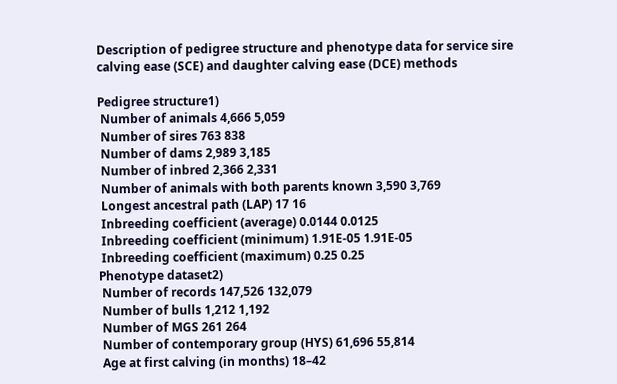Description of pedigree structure and phenotype data for service sire calving ease (SCE) and daughter calving ease (DCE) methods

Pedigree structure1)
 Number of animals 4,666 5,059
 Number of sires 763 838
 Number of dams 2,989 3,185
 Number of inbred 2,366 2,331
 Number of animals with both parents known 3,590 3,769
 Longest ancestral path (LAP) 17 16
 Inbreeding coefficient (average) 0.0144 0.0125
 Inbreeding coefficient (minimum) 1.91E-05 1.91E-05
 Inbreeding coefficient (maximum) 0.25 0.25
Phenotype dataset2)
 Number of records 147,526 132,079
 Number of bulls 1,212 1,192
 Number of MGS 261 264
 Number of contemporary group (HYS) 61,696 55,814
 Age at first calving (in months) 18–42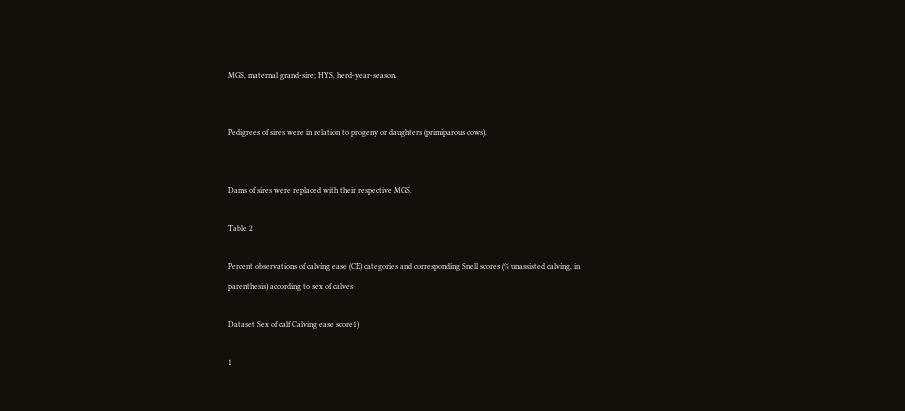MGS, maternal grand-sire; HYS, herd-year-season.


Pedigrees of sires were in relation to progeny or daughters (primiparous cows).


Dams of sires were replaced with their respective MGS.

Table 2

Percent observations of calving ease (CE) categories and corresponding Snell scores (% unassisted calving, in parenthesis) according to sex of calves

Dataset Sex of calf Calving ease score1)

1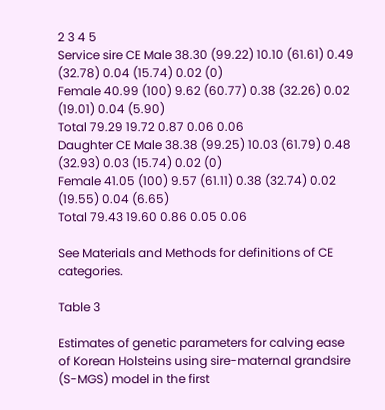2 3 4 5
Service sire CE Male 38.30 (99.22) 10.10 (61.61) 0.49 (32.78) 0.04 (15.74) 0.02 (0)
Female 40.99 (100) 9.62 (60.77) 0.38 (32.26) 0.02 (19.01) 0.04 (5.90)
Total 79.29 19.72 0.87 0.06 0.06
Daughter CE Male 38.38 (99.25) 10.03 (61.79) 0.48 (32.93) 0.03 (15.74) 0.02 (0)
Female 41.05 (100) 9.57 (61.11) 0.38 (32.74) 0.02 (19.55) 0.04 (6.65)
Total 79.43 19.60 0.86 0.05 0.06

See Materials and Methods for definitions of CE categories.

Table 3

Estimates of genetic parameters for calving ease of Korean Holsteins using sire-maternal grandsire (S-MGS) model in the first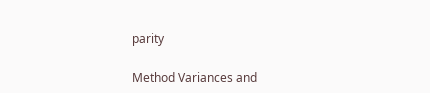parity

Method Variances and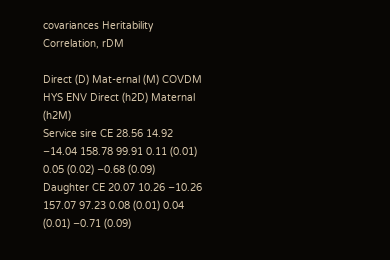covariances Heritability Correlation, rDM

Direct (D) Mat-ernal (M) COVDM HYS ENV Direct (h2D) Maternal (h2M)
Service sire CE 28.56 14.92 −14.04 158.78 99.91 0.11 (0.01) 0.05 (0.02) −0.68 (0.09)
Daughter CE 20.07 10.26 −10.26 157.07 97.23 0.08 (0.01) 0.04 (0.01) −0.71 (0.09)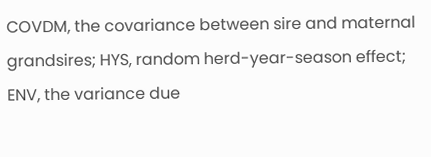COVDM, the covariance between sire and maternal grandsires; HYS, random herd-year-season effect; ENV, the variance due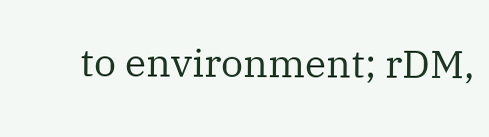to environment; rDM,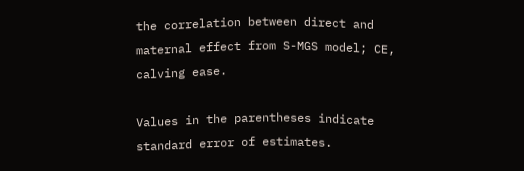the correlation between direct and maternal effect from S-MGS model; CE, calving ease.

Values in the parentheses indicate standard error of estimates.